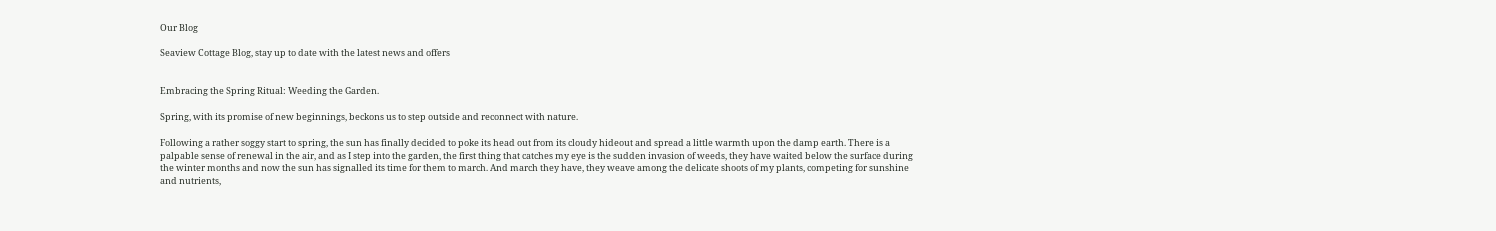Our Blog

Seaview Cottage Blog, stay up to date with the latest news and offers


Embracing the Spring Ritual: Weeding the Garden.

Spring, with its promise of new beginnings, beckons us to step outside and reconnect with nature.

Following a rather soggy start to spring, the sun has finally decided to poke its head out from its cloudy hideout and spread a little warmth upon the damp earth. There is a palpable sense of renewal in the air, and as I step into the garden, the first thing that catches my eye is the sudden invasion of weeds, they have waited below the surface during the winter months and now the sun has signalled its time for them to march. And march they have, they weave among the delicate shoots of my plants, competing for sunshine and nutrients,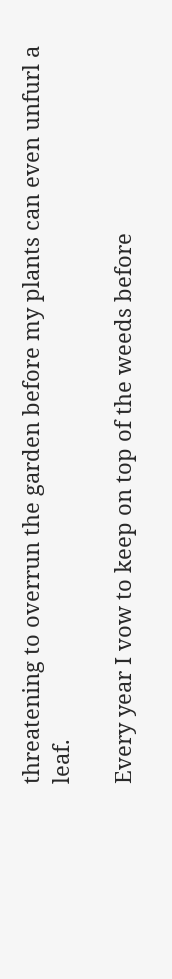threatening to overrun the garden before my plants can even unfurl a leaf.

Every year I vow to keep on top of the weeds before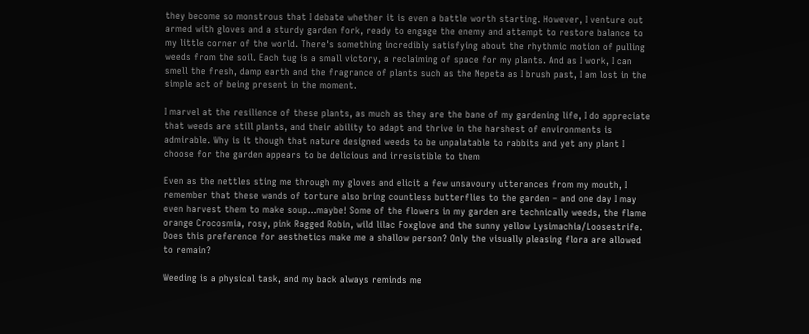they become so monstrous that I debate whether it is even a battle worth starting. However, I venture out armed with gloves and a sturdy garden fork, ready to engage the enemy and attempt to restore balance to my little corner of the world. There's something incredibly satisfying about the rhythmic motion of pulling weeds from the soil. Each tug is a small victory, a reclaiming of space for my plants. And as I work, I can smell the fresh, damp earth and the fragrance of plants such as the Nepeta as I brush past, I am lost in the simple act of being present in the moment.

I marvel at the resilience of these plants, as much as they are the bane of my gardening life, I do appreciate that weeds are still plants, and their ability to adapt and thrive in the harshest of environments is admirable. Why is it though that nature designed weeds to be unpalatable to rabbits and yet any plant I choose for the garden appears to be delicious and irresistible to them

Even as the nettles sting me through my gloves and elicit a few unsavoury utterances from my mouth, I remember that these wands of torture also bring countless butterflies to the garden – and one day I may even harvest them to make soup…maybe! Some of the flowers in my garden are technically weeds, the flame orange Crocosmia, rosy, pink Ragged Robin, wild lilac Foxglove and the sunny yellow Lysimachia/Loosestrife. Does this preference for aesthetics make me a shallow person? Only the visually pleasing flora are allowed to remain?

Weeding is a physical task, and my back always reminds me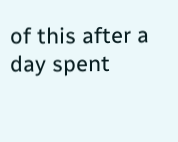of this after a day spent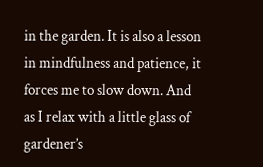in the garden. It is also a lesson in mindfulness and patience, it forces me to slow down. And as I relax with a little glass of gardener’s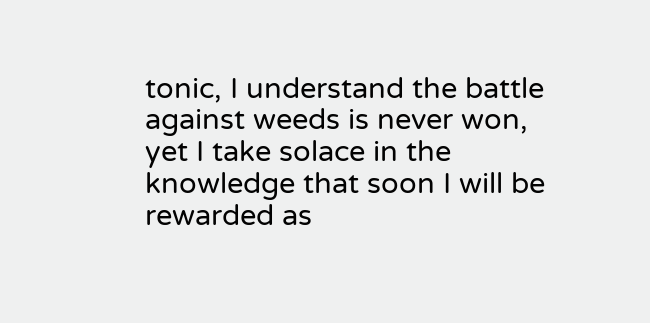tonic, I understand the battle against weeds is never won, yet I take solace in the knowledge that soon I will be rewarded as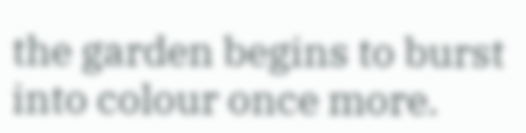the garden begins to burst into colour once more.